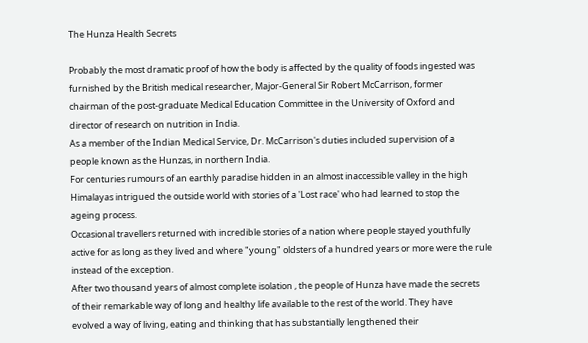The Hunza Health Secrets

Probably the most dramatic proof of how the body is affected by the quality of foods ingested was
furnished by the British medical researcher, Major-General Sir Robert McCarrison, former
chairman of the post-graduate Medical Education Committee in the University of Oxford and
director of research on nutrition in India.
As a member of the Indian Medical Service, Dr. McCarrison's duties included supervision of a
people known as the Hunzas, in northern India.
For centuries rumours of an earthly paradise hidden in an almost inaccessible valley in the high
Himalayas intrigued the outside world with stories of a 'Lost race' who had learned to stop the
ageing process.
Occasional travellers returned with incredible stories of a nation where people stayed youthfully
active for as long as they lived and where "young" oldsters of a hundred years or more were the rule
instead of the exception.
After two thousand years of almost complete isolation , the people of Hunza have made the secrets
of their remarkable way of long and healthy life available to the rest of the world. They have
evolved a way of living, eating and thinking that has substantially lengthened their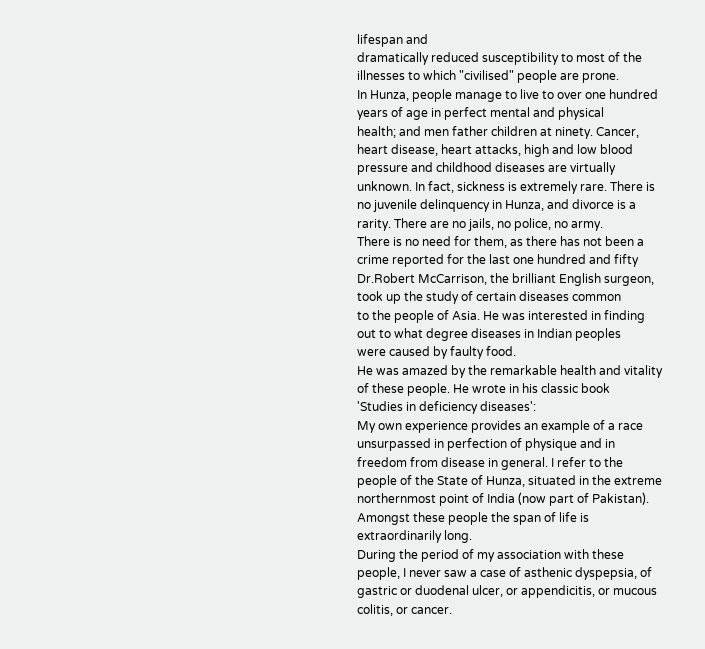lifespan and
dramatically reduced susceptibility to most of the illnesses to which "civilised" people are prone.
In Hunza, people manage to live to over one hundred years of age in perfect mental and physical
health; and men father children at ninety. Cancer, heart disease, heart attacks, high and low blood
pressure and childhood diseases are virtually unknown. In fact, sickness is extremely rare. There is
no juvenile delinquency in Hunza, and divorce is a rarity. There are no jails, no police, no army.
There is no need for them, as there has not been a crime reported for the last one hundred and fifty
Dr.Robert McCarrison, the brilliant English surgeon, took up the study of certain diseases common
to the people of Asia. He was interested in finding out to what degree diseases in Indian peoples
were caused by faulty food.
He was amazed by the remarkable health and vitality of these people. He wrote in his classic book
'Studies in deficiency diseases':
My own experience provides an example of a race unsurpassed in perfection of physique and in
freedom from disease in general. I refer to the people of the State of Hunza, situated in the extreme
northernmost point of India (now part of Pakistan). Amongst these people the span of life is
extraordinarily long.
During the period of my association with these people, I never saw a case of asthenic dyspepsia, of
gastric or duodenal ulcer, or appendicitis, or mucous colitis, or cancer.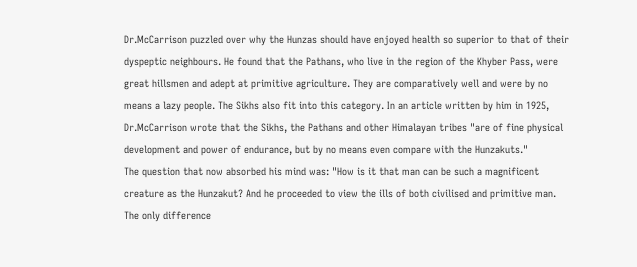Dr.McCarrison puzzled over why the Hunzas should have enjoyed health so superior to that of their
dyspeptic neighbours. He found that the Pathans, who live in the region of the Khyber Pass, were
great hillsmen and adept at primitive agriculture. They are comparatively well and were by no
means a lazy people. The Sikhs also fit into this category. In an article written by him in 1925,
Dr.McCarrison wrote that the Sikhs, the Pathans and other Himalayan tribes "are of fine physical
development and power of endurance, but by no means even compare with the Hunzakuts."
The question that now absorbed his mind was: "How is it that man can be such a magnificent
creature as the Hunzakut? And he proceeded to view the ills of both civilised and primitive man.
The only difference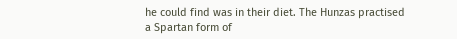he could find was in their diet. The Hunzas practised a Spartan form of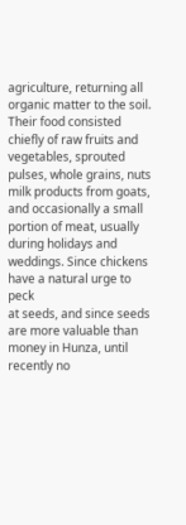agriculture, returning all organic matter to the soil. Their food consisted chiefly of raw fruits and
vegetables, sprouted pulses, whole grains, nuts milk products from goats, and occasionally a small
portion of meat, usually during holidays and weddings. Since chickens have a natural urge to peck
at seeds, and since seeds are more valuable than money in Hunza, until recently no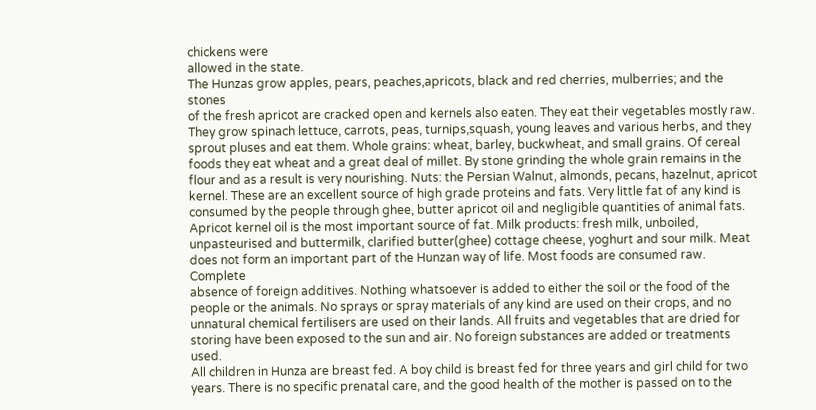chickens were
allowed in the state.
The Hunzas grow apples, pears, peaches,apricots, black and red cherries, mulberries; and the stones
of the fresh apricot are cracked open and kernels also eaten. They eat their vegetables mostly raw.
They grow spinach lettuce, carrots, peas, turnips,squash, young leaves and various herbs, and they
sprout pluses and eat them. Whole grains: wheat, barley, buckwheat, and small grains. Of cereal
foods they eat wheat and a great deal of millet. By stone grinding the whole grain remains in the
flour and as a result is very nourishing. Nuts: the Persian Walnut, almonds, pecans, hazelnut, apricot
kernel. These are an excellent source of high grade proteins and fats. Very little fat of any kind is
consumed by the people through ghee, butter apricot oil and negligible quantities of animal fats.
Apricot kernel oil is the most important source of fat. Milk products: fresh milk, unboiled,
unpasteurised and buttermilk, clarified butter(ghee) cottage cheese, yoghurt and sour milk. Meat
does not form an important part of the Hunzan way of life. Most foods are consumed raw. Complete
absence of foreign additives. Nothing whatsoever is added to either the soil or the food of the
people or the animals. No sprays or spray materials of any kind are used on their crops, and no
unnatural chemical fertilisers are used on their lands. All fruits and vegetables that are dried for
storing have been exposed to the sun and air. No foreign substances are added or treatments used.
All children in Hunza are breast fed. A boy child is breast fed for three years and girl child for two
years. There is no specific prenatal care, and the good health of the mother is passed on to the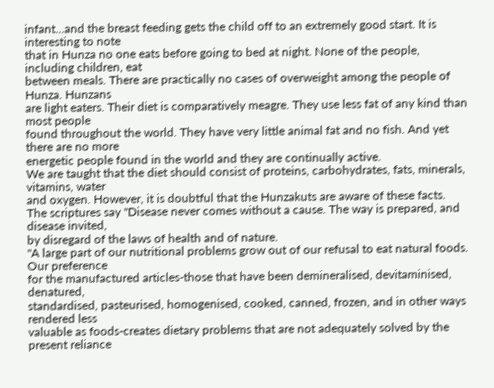infant...and the breast feeding gets the child off to an extremely good start. It is interesting to note
that in Hunza no one eats before going to bed at night. None of the people, including children, eat
between meals. There are practically no cases of overweight among the people of Hunza. Hunzans
are light eaters. Their diet is comparatively meagre. They use less fat of any kind than most people
found throughout the world. They have very little animal fat and no fish. And yet there are no more
energetic people found in the world and they are continually active.
We are taught that the diet should consist of proteins, carbohydrates, fats, minerals, vitamins, water
and oxygen. However, it is doubtful that the Hunzakuts are aware of these facts.
The scriptures say "Disease never comes without a cause. The way is prepared, and disease invited,
by disregard of the laws of health and of nature.
"A large part of our nutritional problems grow out of our refusal to eat natural foods. Our preference
for the manufactured articles-those that have been demineralised, devitaminised, denatured,
standardised, pasteurised, homogenised, cooked, canned, frozen, and in other ways rendered less
valuable as foods-creates dietary problems that are not adequately solved by the present reliance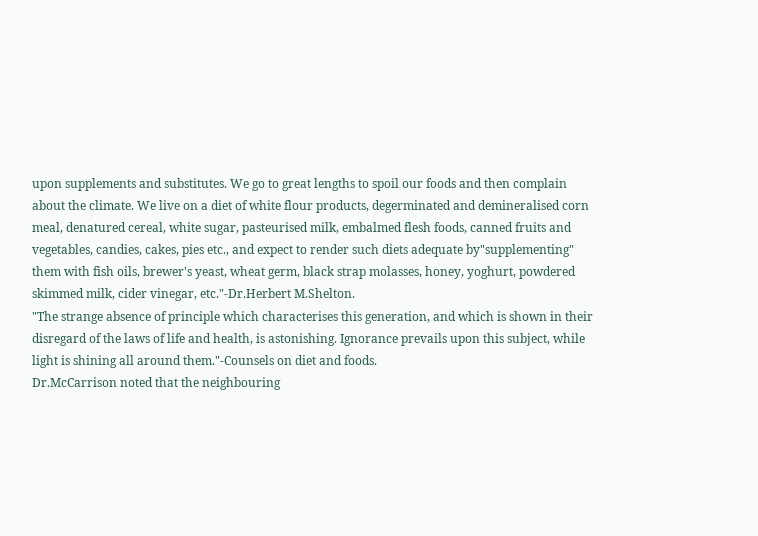upon supplements and substitutes. We go to great lengths to spoil our foods and then complain
about the climate. We live on a diet of white flour products, degerminated and demineralised corn
meal, denatured cereal, white sugar, pasteurised milk, embalmed flesh foods, canned fruits and
vegetables, candies, cakes, pies etc., and expect to render such diets adequate by"supplementing"
them with fish oils, brewer's yeast, wheat germ, black strap molasses, honey, yoghurt, powdered
skimmed milk, cider vinegar, etc."-Dr.Herbert M.Shelton.
"The strange absence of principle which characterises this generation, and which is shown in their
disregard of the laws of life and health, is astonishing. Ignorance prevails upon this subject, while
light is shining all around them."-Counsels on diet and foods.
Dr.McCarrison noted that the neighbouring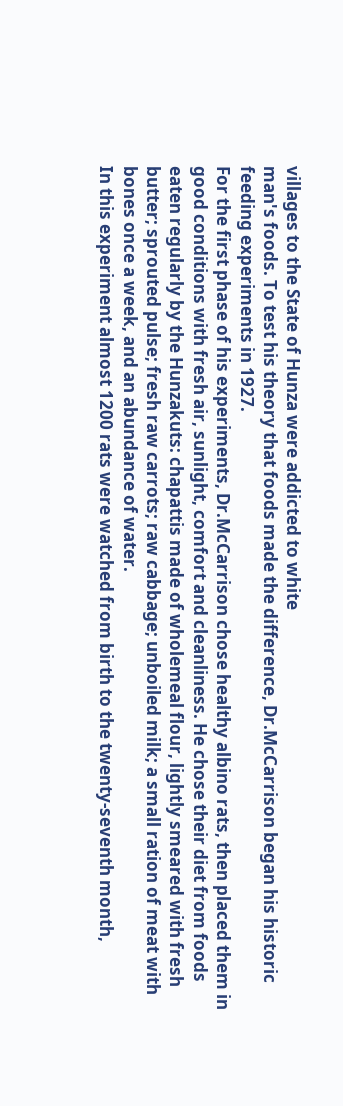villages to the State of Hunza were addicted to white
man's foods. To test his theory that foods made the difference, Dr.McCarrison began his historic
feeding experiments in 1927.
For the first phase of his experiments, Dr.McCarrison chose healthy albino rats, then placed them in
good conditions with fresh air, sunlight, comfort and cleanliness. He chose their diet from foods
eaten regularly by the Hunzakuts: chapattis made of wholemeal flour, lightly smeared with fresh
butter; sprouted pulse; fresh raw carrots; raw cabbage; unboiled milk; a small ration of meat with
bones once a week, and an abundance of water.
In this experiment almost 1200 rats were watched from birth to the twenty-seventh month,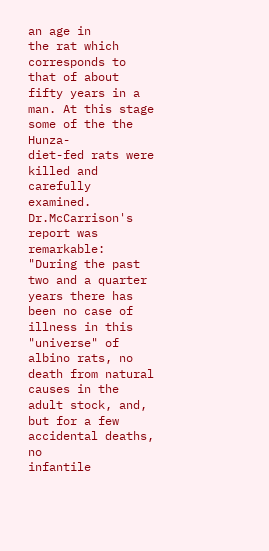an age in
the rat which corresponds to that of about fifty years in a man. At this stage some of the the Hunza-
diet-fed rats were killed and carefully examined. Dr.McCarrison's report was remarkable:
"During the past two and a quarter years there has been no case of illness in this "universe" of
albino rats, no death from natural causes in the adult stock, and, but for a few accidental deaths, no
infantile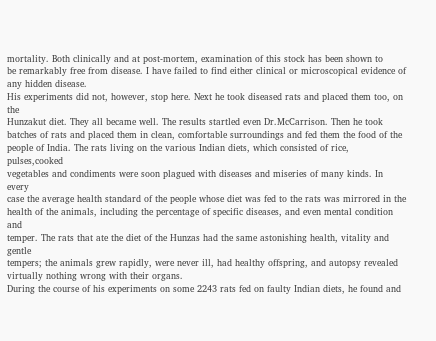mortality. Both clinically and at post-mortem, examination of this stock has been shown to
be remarkably free from disease. I have failed to find either clinical or microscopical evidence of
any hidden disease.
His experiments did not, however, stop here. Next he took diseased rats and placed them too, on the
Hunzakut diet. They all became well. The results startled even Dr.McCarrison. Then he took
batches of rats and placed them in clean, comfortable surroundings and fed them the food of the
people of India. The rats living on the various Indian diets, which consisted of rice, pulses,cooked
vegetables and condiments were soon plagued with diseases and miseries of many kinds. In every
case the average health standard of the people whose diet was fed to the rats was mirrored in the
health of the animals, including the percentage of specific diseases, and even mental condition and
temper. The rats that ate the diet of the Hunzas had the same astonishing health, vitality and gentle
tempers; the animals grew rapidly, were never ill, had healthy offspring, and autopsy revealed
virtually nothing wrong with their organs.
During the course of his experiments on some 2243 rats fed on faulty Indian diets, he found and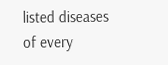listed diseases of every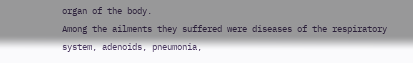organ of the body.
Among the ailments they suffered were diseases of the respiratory system, adenoids, pneumonia,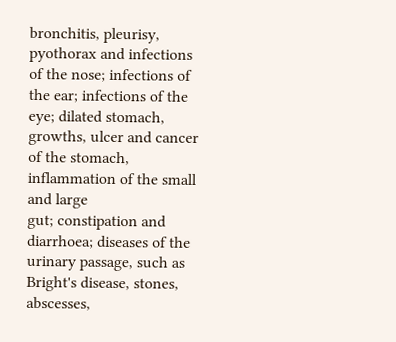bronchitis, pleurisy, pyothorax and infections of the nose; infections of the ear; infections of the
eye; dilated stomach, growths, ulcer and cancer of the stomach, inflammation of the small and large
gut; constipation and diarrhoea; diseases of the urinary passage, such as Bright's disease, stones,
abscesses,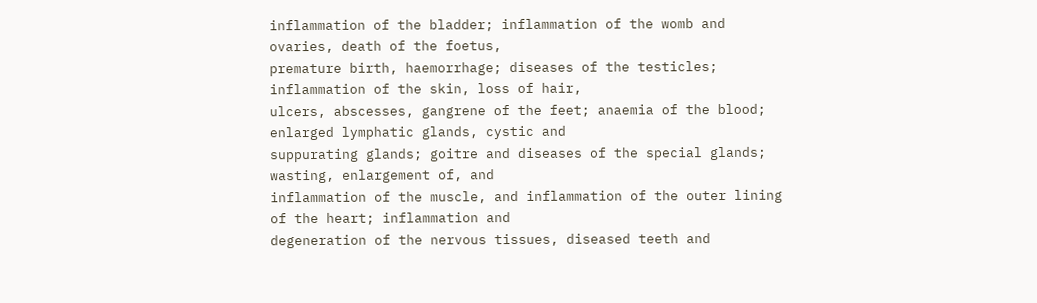inflammation of the bladder; inflammation of the womb and ovaries, death of the foetus,
premature birth, haemorrhage; diseases of the testicles; inflammation of the skin, loss of hair,
ulcers, abscesses, gangrene of the feet; anaemia of the blood; enlarged lymphatic glands, cystic and
suppurating glands; goitre and diseases of the special glands; wasting, enlargement of, and
inflammation of the muscle, and inflammation of the outer lining of the heart; inflammation and
degeneration of the nervous tissues, diseased teeth and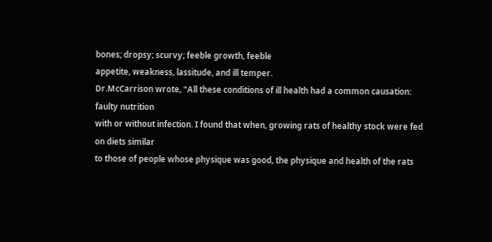bones; dropsy; scurvy; feeble growth, feeble
appetite, weakness, lassitude, and ill temper.
Dr.McCarrison wrote, "All these conditions of ill health had a common causation: faulty nutrition
with or without infection. I found that when, growing rats of healthy stock were fed on diets similar
to those of people whose physique was good, the physique and health of the rats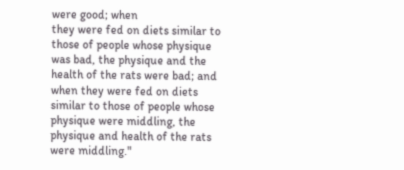were good; when
they were fed on diets similar to those of people whose physique was bad, the physique and the
health of the rats were bad; and when they were fed on diets similar to those of people whose
physique were middling, the physique and health of the rats were middling."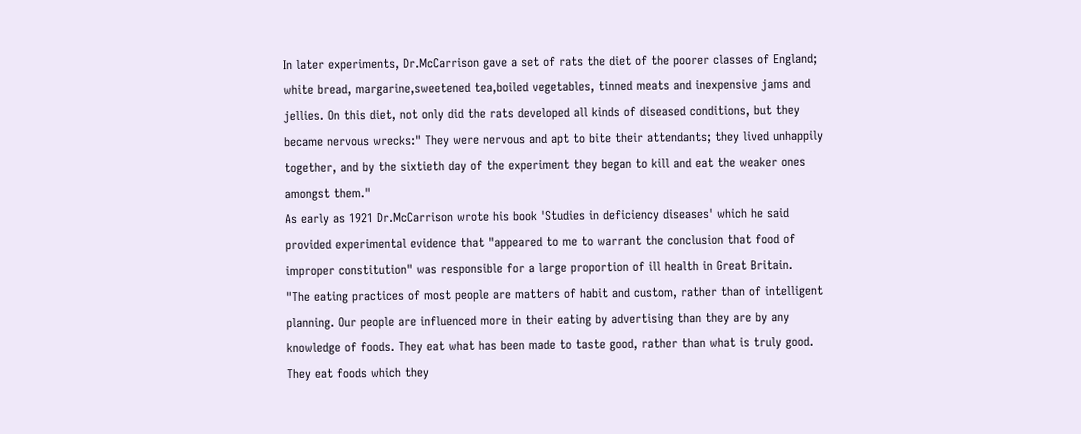In later experiments, Dr.McCarrison gave a set of rats the diet of the poorer classes of England;
white bread, margarine,sweetened tea,boiled vegetables, tinned meats and inexpensive jams and
jellies. On this diet, not only did the rats developed all kinds of diseased conditions, but they
became nervous wrecks:" They were nervous and apt to bite their attendants; they lived unhappily
together, and by the sixtieth day of the experiment they began to kill and eat the weaker ones
amongst them."
As early as 1921 Dr.McCarrison wrote his book 'Studies in deficiency diseases' which he said
provided experimental evidence that "appeared to me to warrant the conclusion that food of
improper constitution" was responsible for a large proportion of ill health in Great Britain.
"The eating practices of most people are matters of habit and custom, rather than of intelligent
planning. Our people are influenced more in their eating by advertising than they are by any
knowledge of foods. They eat what has been made to taste good, rather than what is truly good.
They eat foods which they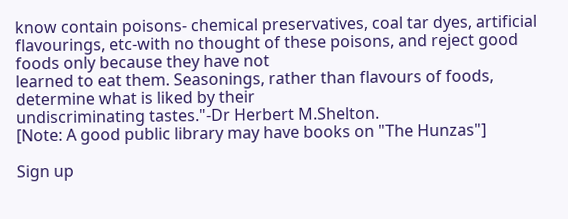know contain poisons- chemical preservatives, coal tar dyes, artificial
flavourings, etc-with no thought of these poisons, and reject good foods only because they have not
learned to eat them. Seasonings, rather than flavours of foods, determine what is liked by their
undiscriminating tastes."-Dr Herbert M.Shelton.
[Note: A good public library may have books on "The Hunzas"]

Sign up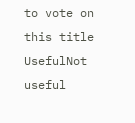to vote on this title
UsefulNot useful